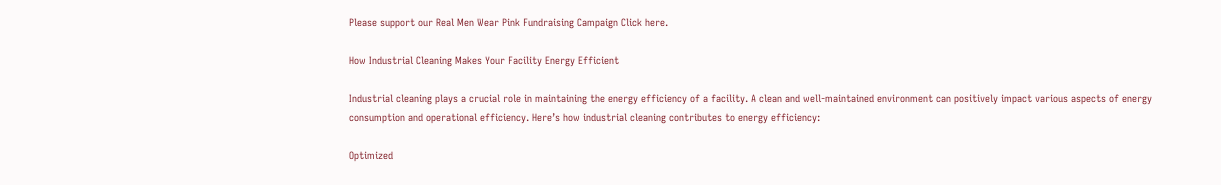Please support our Real Men Wear Pink Fundraising Campaign Click here.

How Industrial Cleaning Makes Your Facility Energy Efficient

Industrial cleaning plays a crucial role in maintaining the energy efficiency of a facility. A clean and well-maintained environment can positively impact various aspects of energy consumption and operational efficiency. Here’s how industrial cleaning contributes to energy efficiency:

Optimized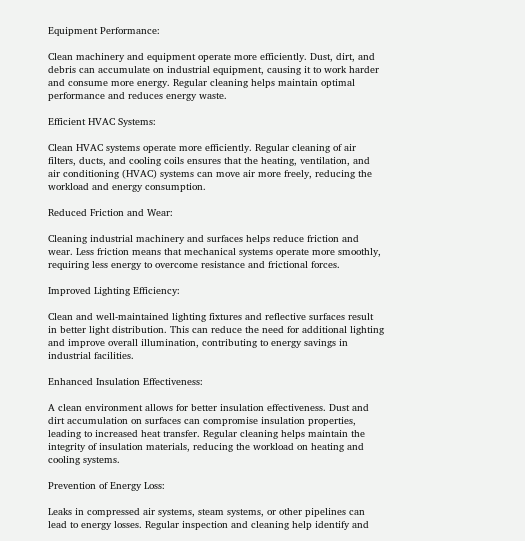Equipment Performance:

Clean machinery and equipment operate more efficiently. Dust, dirt, and debris can accumulate on industrial equipment, causing it to work harder and consume more energy. Regular cleaning helps maintain optimal performance and reduces energy waste.

Efficient HVAC Systems:

Clean HVAC systems operate more efficiently. Regular cleaning of air filters, ducts, and cooling coils ensures that the heating, ventilation, and air conditioning (HVAC) systems can move air more freely, reducing the workload and energy consumption.

Reduced Friction and Wear:

Cleaning industrial machinery and surfaces helps reduce friction and wear. Less friction means that mechanical systems operate more smoothly, requiring less energy to overcome resistance and frictional forces.

Improved Lighting Efficiency:

Clean and well-maintained lighting fixtures and reflective surfaces result in better light distribution. This can reduce the need for additional lighting and improve overall illumination, contributing to energy savings in industrial facilities.

Enhanced Insulation Effectiveness:

A clean environment allows for better insulation effectiveness. Dust and dirt accumulation on surfaces can compromise insulation properties, leading to increased heat transfer. Regular cleaning helps maintain the integrity of insulation materials, reducing the workload on heating and cooling systems.

Prevention of Energy Loss:

Leaks in compressed air systems, steam systems, or other pipelines can lead to energy losses. Regular inspection and cleaning help identify and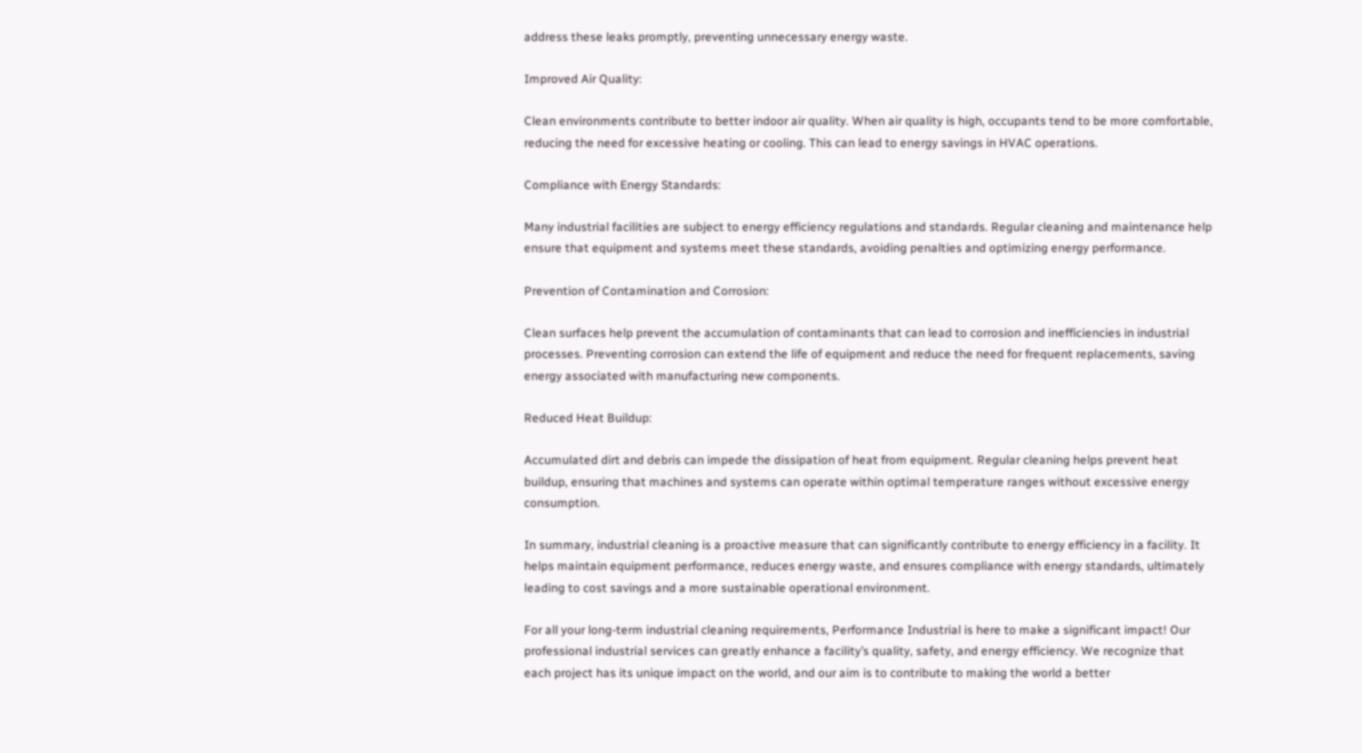address these leaks promptly, preventing unnecessary energy waste.

Improved Air Quality:

Clean environments contribute to better indoor air quality. When air quality is high, occupants tend to be more comfortable, reducing the need for excessive heating or cooling. This can lead to energy savings in HVAC operations.

Compliance with Energy Standards:

Many industrial facilities are subject to energy efficiency regulations and standards. Regular cleaning and maintenance help ensure that equipment and systems meet these standards, avoiding penalties and optimizing energy performance.

Prevention of Contamination and Corrosion:

Clean surfaces help prevent the accumulation of contaminants that can lead to corrosion and inefficiencies in industrial processes. Preventing corrosion can extend the life of equipment and reduce the need for frequent replacements, saving energy associated with manufacturing new components.

Reduced Heat Buildup:

Accumulated dirt and debris can impede the dissipation of heat from equipment. Regular cleaning helps prevent heat buildup, ensuring that machines and systems can operate within optimal temperature ranges without excessive energy consumption.

In summary, industrial cleaning is a proactive measure that can significantly contribute to energy efficiency in a facility. It helps maintain equipment performance, reduces energy waste, and ensures compliance with energy standards, ultimately leading to cost savings and a more sustainable operational environment.

For all your long-term industrial cleaning requirements, Performance Industrial is here to make a significant impact! Our professional industrial services can greatly enhance a facility’s quality, safety, and energy efficiency. We recognize that each project has its unique impact on the world, and our aim is to contribute to making the world a better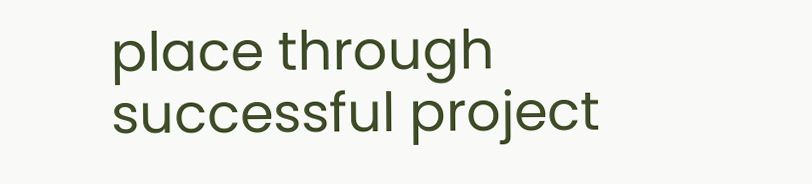place through successful project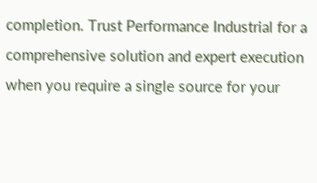completion. Trust Performance Industrial for a comprehensive solution and expert execution when you require a single source for your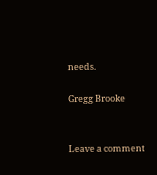needs.

Gregg Brooke


Leave a comment